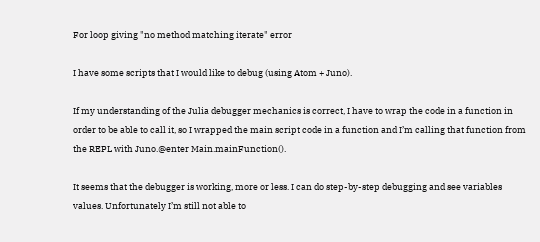For loop giving "no method matching iterate" error

I have some scripts that I would like to debug (using Atom + Juno).

If my understanding of the Julia debugger mechanics is correct, I have to wrap the code in a function in order to be able to call it, so I wrapped the main script code in a function and I’m calling that function from the REPL with Juno.@enter Main.mainFunction().

It seems that the debugger is working, more or less. I can do step-by-step debugging and see variables values. Unfortunately I’m still not able to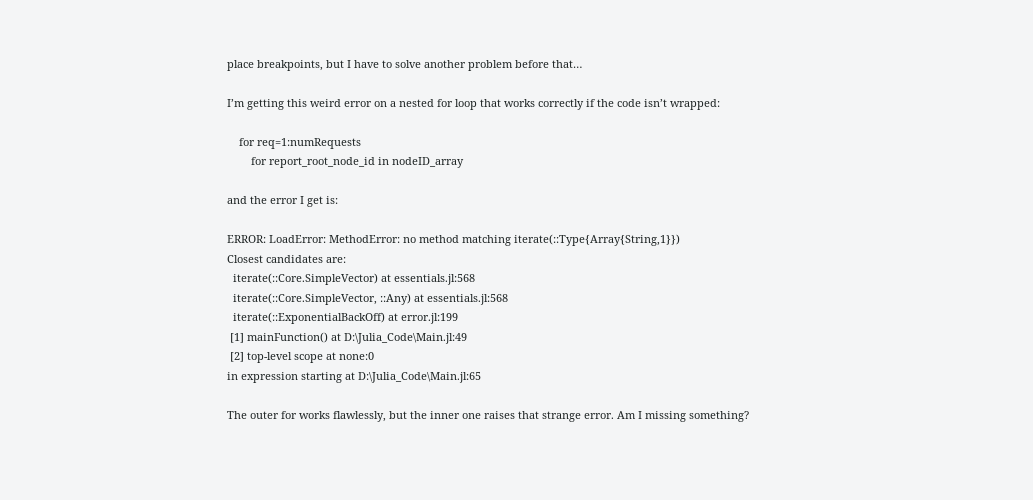place breakpoints, but I have to solve another problem before that…

I’m getting this weird error on a nested for loop that works correctly if the code isn’t wrapped:

    for req=1:numRequests
        for report_root_node_id in nodeID_array

and the error I get is:

ERROR: LoadError: MethodError: no method matching iterate(::Type{Array{String,1}})
Closest candidates are:
  iterate(::Core.SimpleVector) at essentials.jl:568
  iterate(::Core.SimpleVector, ::Any) at essentials.jl:568
  iterate(::ExponentialBackOff) at error.jl:199
 [1] mainFunction() at D:\Julia_Code\Main.jl:49
 [2] top-level scope at none:0
in expression starting at D:\Julia_Code\Main.jl:65

The outer for works flawlessly, but the inner one raises that strange error. Am I missing something?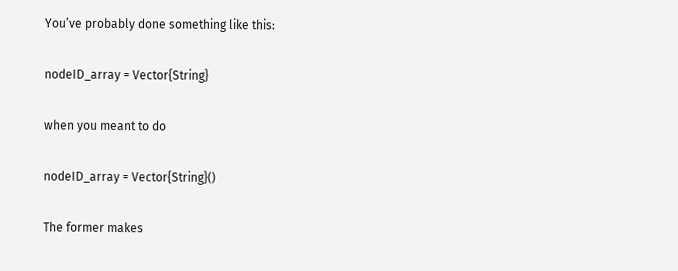You’ve probably done something like this:

nodeID_array = Vector{String}

when you meant to do

nodeID_array = Vector{String}()

The former makes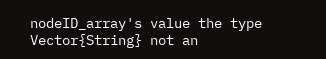nodeID_array's value the type Vector{String} not an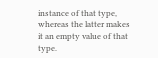instance of that type, whereas the latter makes it an empty value of that type.